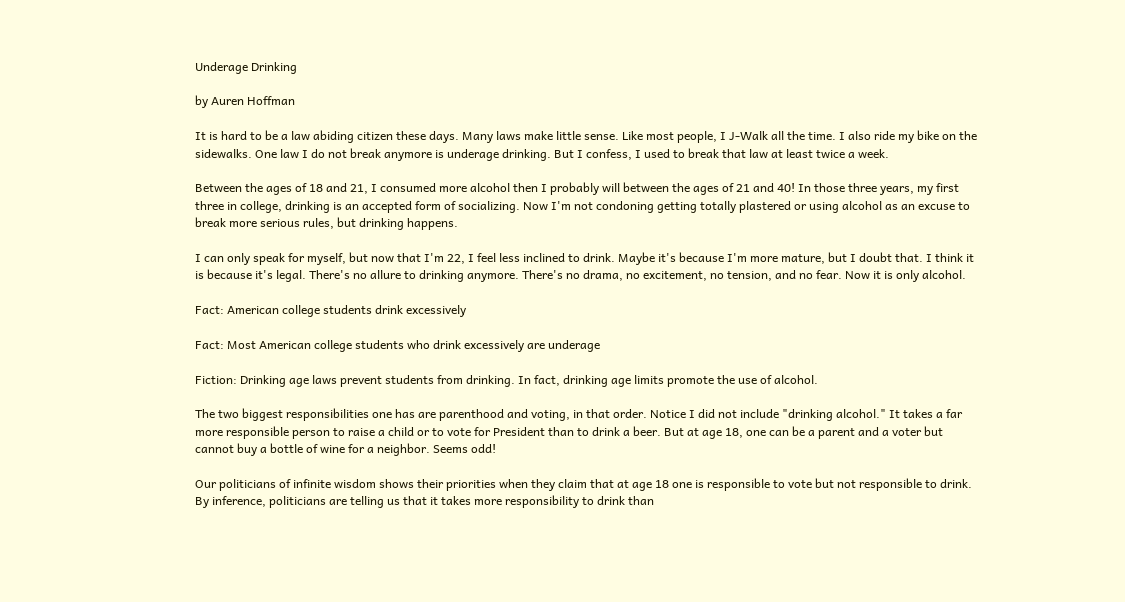Underage Drinking

by Auren Hoffman

It is hard to be a law abiding citizen these days. Many laws make little sense. Like most people, I J-Walk all the time. I also ride my bike on the sidewalks. One law I do not break anymore is underage drinking. But I confess, I used to break that law at least twice a week.

Between the ages of 18 and 21, I consumed more alcohol then I probably will between the ages of 21 and 40! In those three years, my first three in college, drinking is an accepted form of socializing. Now I'm not condoning getting totally plastered or using alcohol as an excuse to break more serious rules, but drinking happens.

I can only speak for myself, but now that I'm 22, I feel less inclined to drink. Maybe it's because I'm more mature, but I doubt that. I think it is because it's legal. There's no allure to drinking anymore. There's no drama, no excitement, no tension, and no fear. Now it is only alcohol.

Fact: American college students drink excessively

Fact: Most American college students who drink excessively are underage

Fiction: Drinking age laws prevent students from drinking. In fact, drinking age limits promote the use of alcohol.

The two biggest responsibilities one has are parenthood and voting, in that order. Notice I did not include "drinking alcohol." It takes a far more responsible person to raise a child or to vote for President than to drink a beer. But at age 18, one can be a parent and a voter but cannot buy a bottle of wine for a neighbor. Seems odd!

Our politicians of infinite wisdom shows their priorities when they claim that at age 18 one is responsible to vote but not responsible to drink. By inference, politicians are telling us that it takes more responsibility to drink than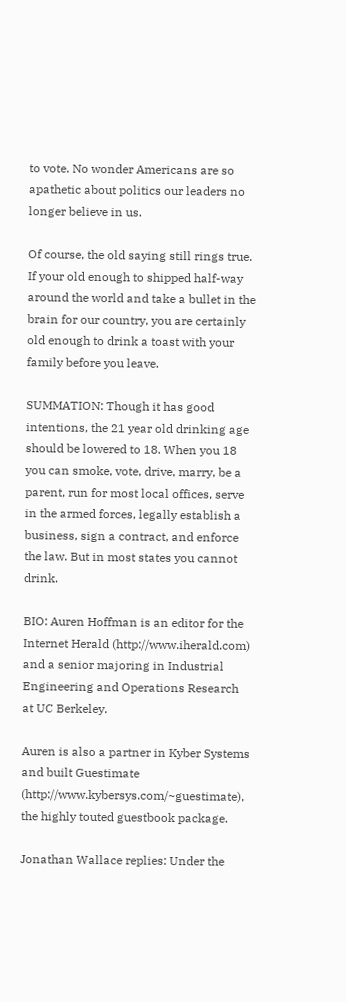to vote. No wonder Americans are so apathetic about politics our leaders no longer believe in us.

Of course, the old saying still rings true. If your old enough to shipped half-way around the world and take a bullet in the brain for our country, you are certainly old enough to drink a toast with your family before you leave.

SUMMATION: Though it has good intentions, the 21 year old drinking age should be lowered to 18. When you 18 you can smoke, vote, drive, marry, be a parent, run for most local offices, serve in the armed forces, legally establish a business, sign a contract, and enforce the law. But in most states you cannot drink.

BIO: Auren Hoffman is an editor for the Internet Herald (http://www.iherald.com) and a senior majoring in Industrial Engineering and Operations Research at UC Berkeley.

Auren is also a partner in Kyber Systems and built Guestimate (http://www.kybersys.com/~guestimate), the highly touted guestbook package.

Jonathan Wallace replies: Under the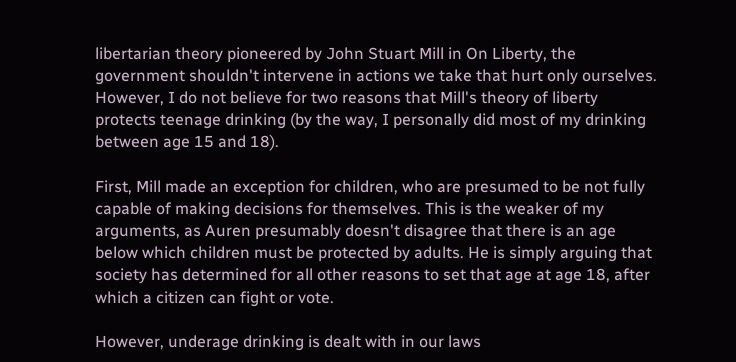libertarian theory pioneered by John Stuart Mill in On Liberty, the government shouldn't intervene in actions we take that hurt only ourselves. However, I do not believe for two reasons that Mill's theory of liberty protects teenage drinking (by the way, I personally did most of my drinking between age 15 and 18).

First, Mill made an exception for children, who are presumed to be not fully capable of making decisions for themselves. This is the weaker of my arguments, as Auren presumably doesn't disagree that there is an age below which children must be protected by adults. He is simply arguing that society has determined for all other reasons to set that age at age 18, after which a citizen can fight or vote.

However, underage drinking is dealt with in our laws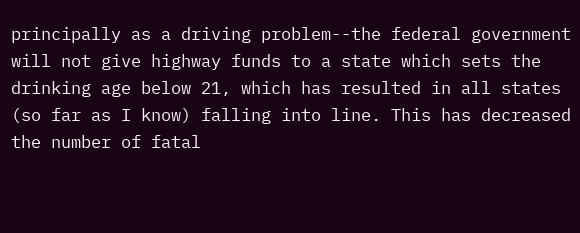principally as a driving problem--the federal government will not give highway funds to a state which sets the drinking age below 21, which has resulted in all states (so far as I know) falling into line. This has decreased the number of fatal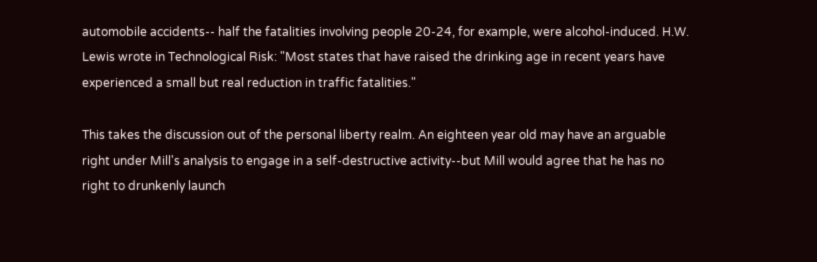automobile accidents-- half the fatalities involving people 20-24, for example, were alcohol-induced. H.W. Lewis wrote in Technological Risk: "Most states that have raised the drinking age in recent years have experienced a small but real reduction in traffic fatalities."

This takes the discussion out of the personal liberty realm. An eighteen year old may have an arguable right under Mill's analysis to engage in a self-destructive activity--but Mill would agree that he has no right to drunkenly launch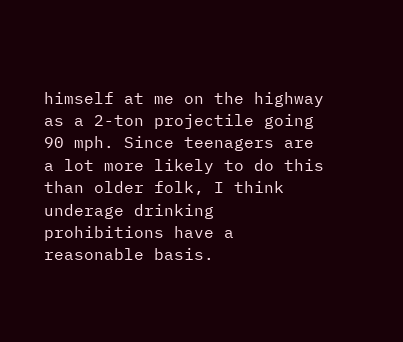himself at me on the highway as a 2-ton projectile going 90 mph. Since teenagers are a lot more likely to do this than older folk, I think underage drinking prohibitions have a reasonable basis.